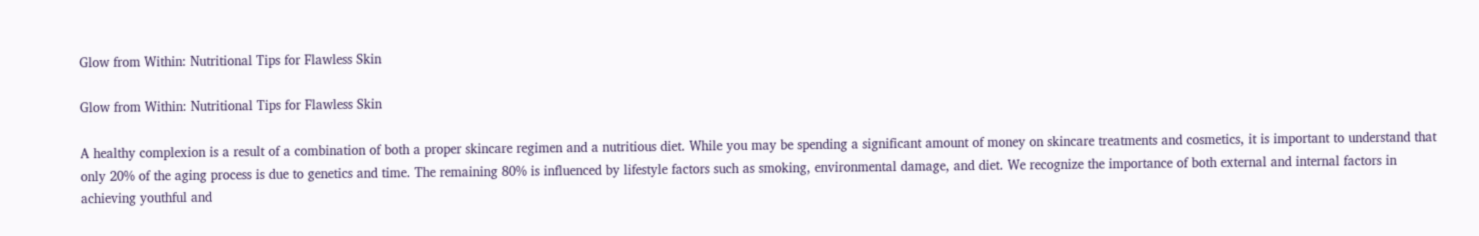Glow from Within: Nutritional Tips for Flawless Skin

Glow from Within: Nutritional Tips for Flawless Skin

A healthy complexion is a result of a combination of both a proper skincare regimen and a nutritious diet. While you may be spending a significant amount of money on skincare treatments and cosmetics, it is important to understand that only 20% of the aging process is due to genetics and time. The remaining 80% is influenced by lifestyle factors such as smoking, environmental damage, and diet. We recognize the importance of both external and internal factors in achieving youthful and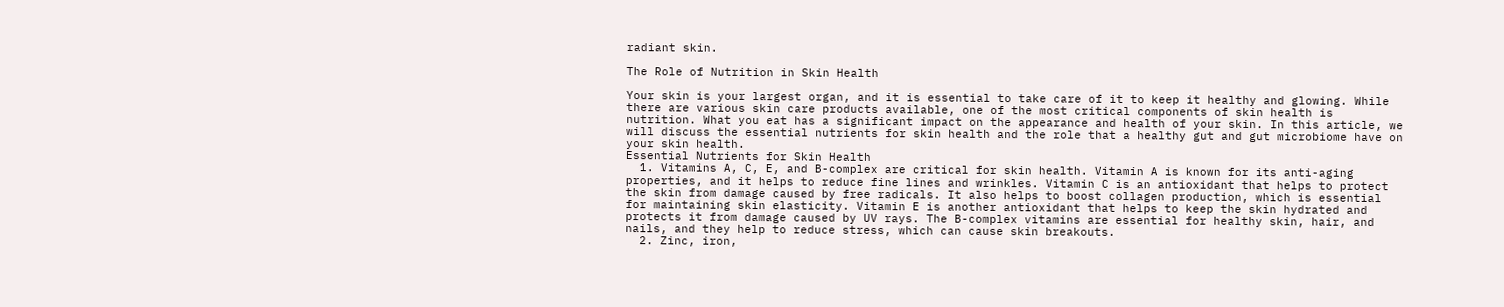radiant skin.

The Role of Nutrition in Skin Health

Your skin is your largest organ, and it is essential to take care of it to keep it healthy and glowing. While there are various skin care products available, one of the most critical components of skin health is nutrition. What you eat has a significant impact on the appearance and health of your skin. In this article, we will discuss the essential nutrients for skin health and the role that a healthy gut and gut microbiome have on your skin health.
Essential Nutrients for Skin Health
  1. Vitamins A, C, E, and B-complex are critical for skin health. Vitamin A is known for its anti-aging properties, and it helps to reduce fine lines and wrinkles. Vitamin C is an antioxidant that helps to protect the skin from damage caused by free radicals. It also helps to boost collagen production, which is essential for maintaining skin elasticity. Vitamin E is another antioxidant that helps to keep the skin hydrated and protects it from damage caused by UV rays. The B-complex vitamins are essential for healthy skin, hair, and nails, and they help to reduce stress, which can cause skin breakouts.
  2. Zinc, iron,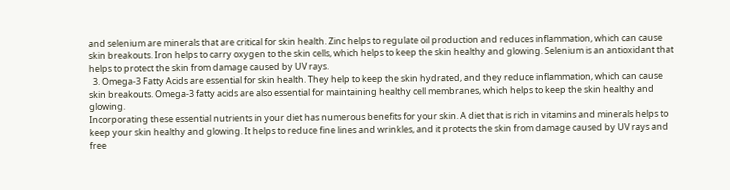and selenium are minerals that are critical for skin health. Zinc helps to regulate oil production and reduces inflammation, which can cause skin breakouts. Iron helps to carry oxygen to the skin cells, which helps to keep the skin healthy and glowing. Selenium is an antioxidant that helps to protect the skin from damage caused by UV rays.
  3. Omega-3 Fatty Acids are essential for skin health. They help to keep the skin hydrated, and they reduce inflammation, which can cause skin breakouts. Omega-3 fatty acids are also essential for maintaining healthy cell membranes, which helps to keep the skin healthy and glowing.
Incorporating these essential nutrients in your diet has numerous benefits for your skin. A diet that is rich in vitamins and minerals helps to keep your skin healthy and glowing. It helps to reduce fine lines and wrinkles, and it protects the skin from damage caused by UV rays and free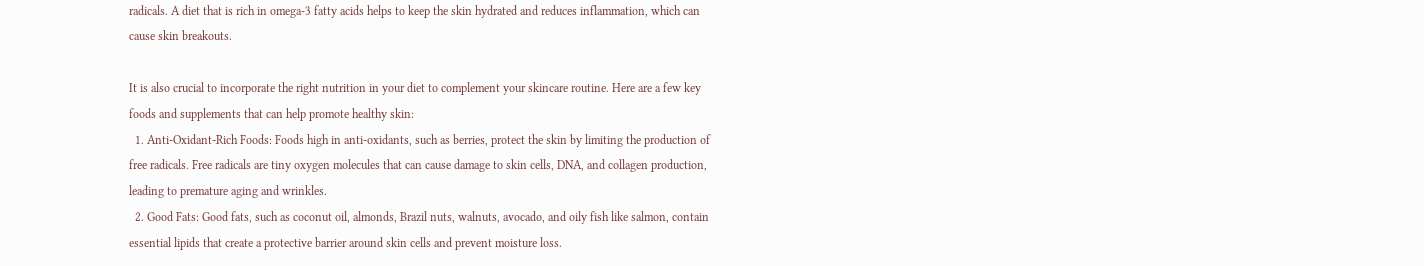radicals. A diet that is rich in omega-3 fatty acids helps to keep the skin hydrated and reduces inflammation, which can cause skin breakouts.

It is also crucial to incorporate the right nutrition in your diet to complement your skincare routine. Here are a few key foods and supplements that can help promote healthy skin:
  1. Anti-Oxidant-Rich Foods: Foods high in anti-oxidants, such as berries, protect the skin by limiting the production of free radicals. Free radicals are tiny oxygen molecules that can cause damage to skin cells, DNA, and collagen production, leading to premature aging and wrinkles.
  2. Good Fats: Good fats, such as coconut oil, almonds, Brazil nuts, walnuts, avocado, and oily fish like salmon, contain essential lipids that create a protective barrier around skin cells and prevent moisture loss.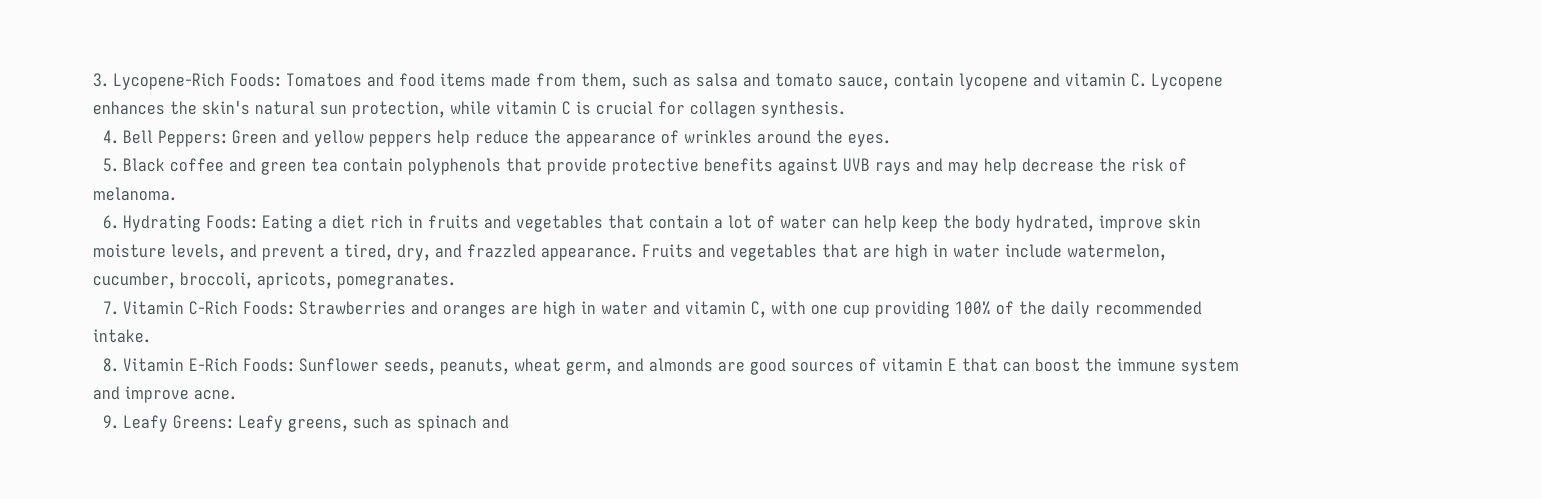3. Lycopene-Rich Foods: Tomatoes and food items made from them, such as salsa and tomato sauce, contain lycopene and vitamin C. Lycopene enhances the skin's natural sun protection, while vitamin C is crucial for collagen synthesis.
  4. Bell Peppers: Green and yellow peppers help reduce the appearance of wrinkles around the eyes.
  5. Black coffee and green tea contain polyphenols that provide protective benefits against UVB rays and may help decrease the risk of melanoma.
  6. Hydrating Foods: Eating a diet rich in fruits and vegetables that contain a lot of water can help keep the body hydrated, improve skin moisture levels, and prevent a tired, dry, and frazzled appearance. Fruits and vegetables that are high in water include watermelon, cucumber, broccoli, apricots, pomegranates.
  7. Vitamin C-Rich Foods: Strawberries and oranges are high in water and vitamin C, with one cup providing 100% of the daily recommended intake.
  8. Vitamin E-Rich Foods: Sunflower seeds, peanuts, wheat germ, and almonds are good sources of vitamin E that can boost the immune system and improve acne.
  9. Leafy Greens: Leafy greens, such as spinach and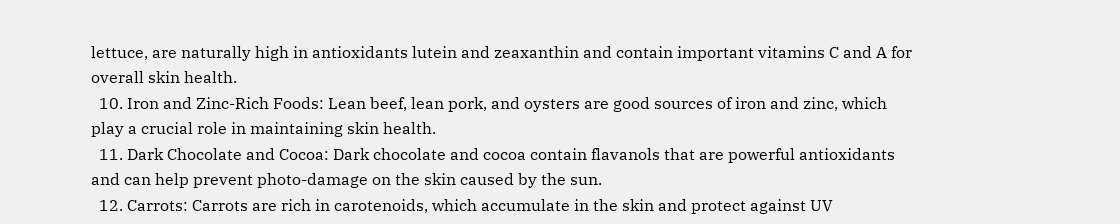lettuce, are naturally high in antioxidants lutein and zeaxanthin and contain important vitamins C and A for overall skin health.
  10. Iron and Zinc-Rich Foods: Lean beef, lean pork, and oysters are good sources of iron and zinc, which play a crucial role in maintaining skin health.
  11. Dark Chocolate and Cocoa: Dark chocolate and cocoa contain flavanols that are powerful antioxidants and can help prevent photo-damage on the skin caused by the sun.
  12. Carrots: Carrots are rich in carotenoids, which accumulate in the skin and protect against UV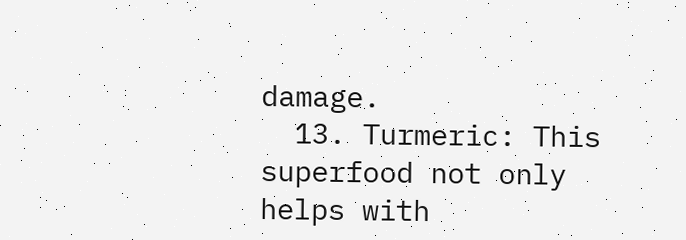damage.
  13. Turmeric: This superfood not only helps with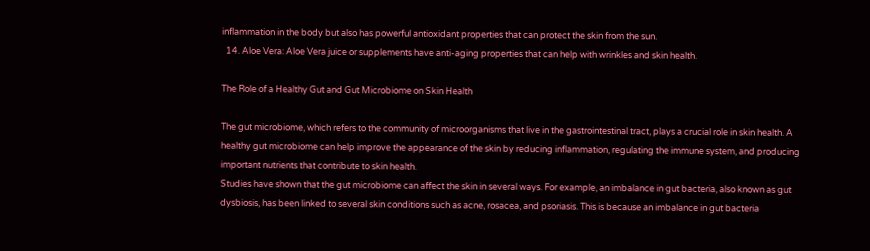inflammation in the body but also has powerful antioxidant properties that can protect the skin from the sun.
  14. Aloe Vera: Aloe Vera juice or supplements have anti-aging properties that can help with wrinkles and skin health.

The Role of a Healthy Gut and Gut Microbiome on Skin Health

The gut microbiome, which refers to the community of microorganisms that live in the gastrointestinal tract, plays a crucial role in skin health. A healthy gut microbiome can help improve the appearance of the skin by reducing inflammation, regulating the immune system, and producing important nutrients that contribute to skin health.
Studies have shown that the gut microbiome can affect the skin in several ways. For example, an imbalance in gut bacteria, also known as gut dysbiosis, has been linked to several skin conditions such as acne, rosacea, and psoriasis. This is because an imbalance in gut bacteria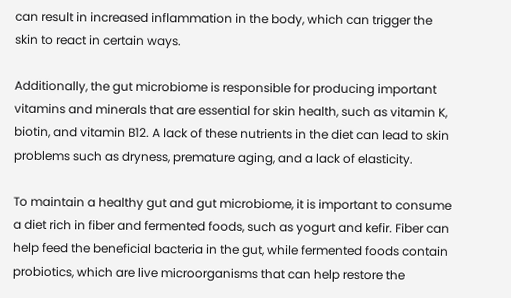can result in increased inflammation in the body, which can trigger the skin to react in certain ways.

Additionally, the gut microbiome is responsible for producing important vitamins and minerals that are essential for skin health, such as vitamin K, biotin, and vitamin B12. A lack of these nutrients in the diet can lead to skin problems such as dryness, premature aging, and a lack of elasticity.

To maintain a healthy gut and gut microbiome, it is important to consume a diet rich in fiber and fermented foods, such as yogurt and kefir. Fiber can help feed the beneficial bacteria in the gut, while fermented foods contain probiotics, which are live microorganisms that can help restore the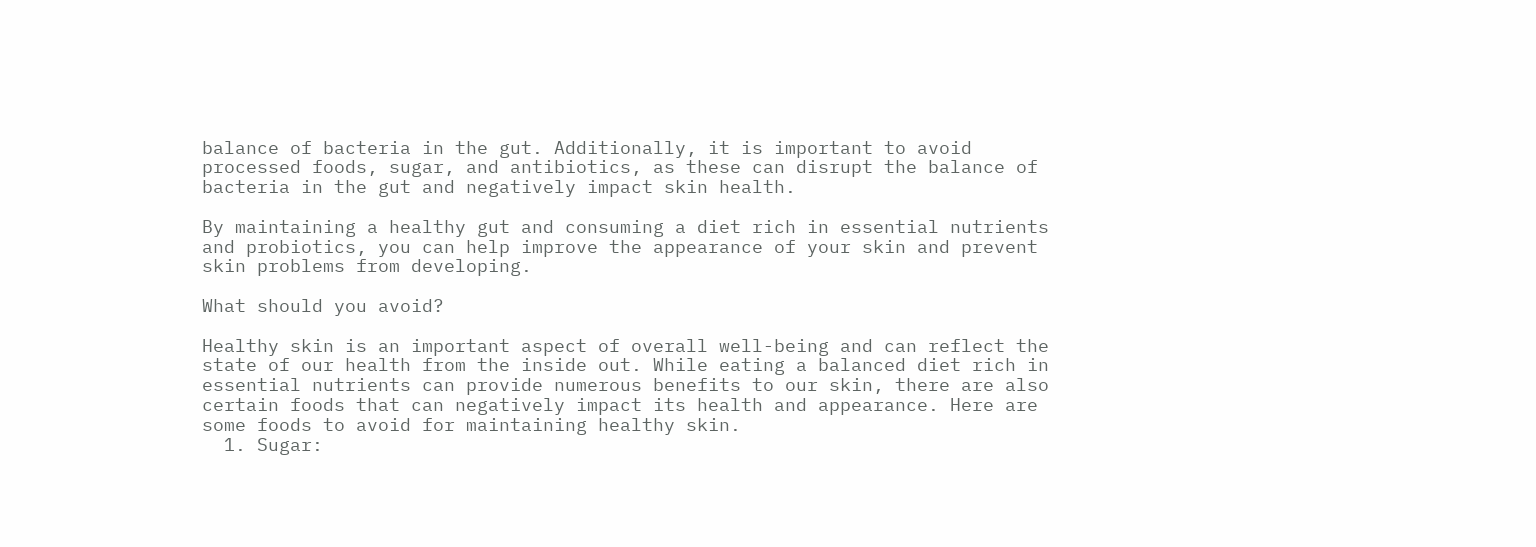balance of bacteria in the gut. Additionally, it is important to avoid processed foods, sugar, and antibiotics, as these can disrupt the balance of bacteria in the gut and negatively impact skin health.

By maintaining a healthy gut and consuming a diet rich in essential nutrients and probiotics, you can help improve the appearance of your skin and prevent skin problems from developing.

What should you avoid?

Healthy skin is an important aspect of overall well-being and can reflect the state of our health from the inside out. While eating a balanced diet rich in essential nutrients can provide numerous benefits to our skin, there are also certain foods that can negatively impact its health and appearance. Here are some foods to avoid for maintaining healthy skin.
  1. Sugar: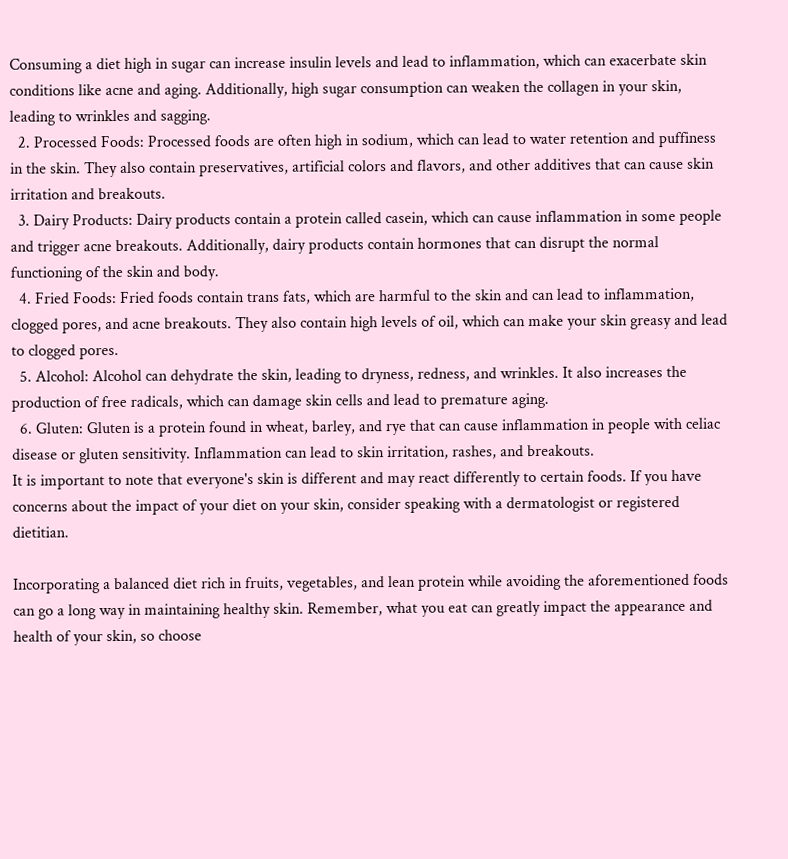Consuming a diet high in sugar can increase insulin levels and lead to inflammation, which can exacerbate skin conditions like acne and aging. Additionally, high sugar consumption can weaken the collagen in your skin, leading to wrinkles and sagging.
  2. Processed Foods: Processed foods are often high in sodium, which can lead to water retention and puffiness in the skin. They also contain preservatives, artificial colors and flavors, and other additives that can cause skin irritation and breakouts.
  3. Dairy Products: Dairy products contain a protein called casein, which can cause inflammation in some people and trigger acne breakouts. Additionally, dairy products contain hormones that can disrupt the normal functioning of the skin and body.
  4. Fried Foods: Fried foods contain trans fats, which are harmful to the skin and can lead to inflammation, clogged pores, and acne breakouts. They also contain high levels of oil, which can make your skin greasy and lead to clogged pores.
  5. Alcohol: Alcohol can dehydrate the skin, leading to dryness, redness, and wrinkles. It also increases the production of free radicals, which can damage skin cells and lead to premature aging.
  6. Gluten: Gluten is a protein found in wheat, barley, and rye that can cause inflammation in people with celiac disease or gluten sensitivity. Inflammation can lead to skin irritation, rashes, and breakouts.
It is important to note that everyone's skin is different and may react differently to certain foods. If you have concerns about the impact of your diet on your skin, consider speaking with a dermatologist or registered dietitian.

Incorporating a balanced diet rich in fruits, vegetables, and lean protein while avoiding the aforementioned foods can go a long way in maintaining healthy skin. Remember, what you eat can greatly impact the appearance and health of your skin, so choose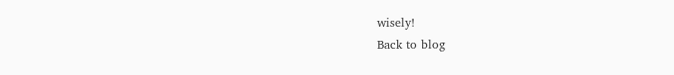wisely!
Back to blog